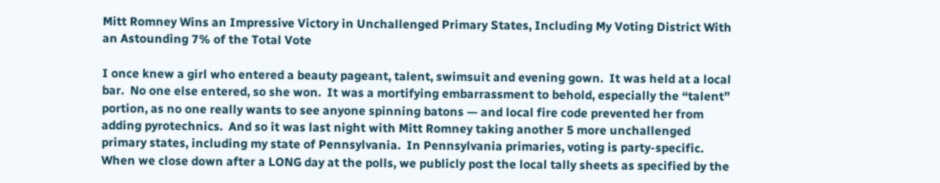Mitt Romney Wins an Impressive Victory in Unchallenged Primary States, Including My Voting District With an Astounding 7% of the Total Vote

I once knew a girl who entered a beauty pageant, talent, swimsuit and evening gown.  It was held at a local bar.  No one else entered, so she won.  It was a mortifying embarrassment to behold, especially the “talent” portion, as no one really wants to see anyone spinning batons — and local fire code prevented her from adding pyrotechnics.  And so it was last night with Mitt Romney taking another 5 more unchallenged primary states, including my state of Pennsylvania.  In Pennsylvania primaries, voting is party-specific.  When we close down after a LONG day at the polls, we publicly post the local tally sheets as specified by the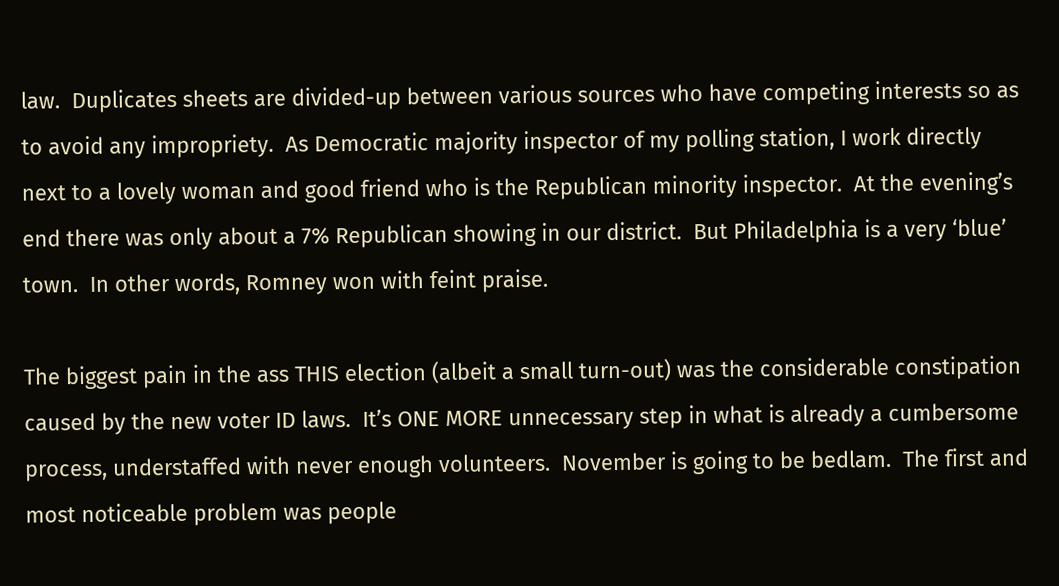law.  Duplicates sheets are divided-up between various sources who have competing interests so as to avoid any impropriety.  As Democratic majority inspector of my polling station, I work directly next to a lovely woman and good friend who is the Republican minority inspector.  At the evening’s end there was only about a 7% Republican showing in our district.  But Philadelphia is a very ‘blue’ town.  In other words, Romney won with feint praise.

The biggest pain in the ass THIS election (albeit a small turn-out) was the considerable constipation caused by the new voter ID laws.  It’s ONE MORE unnecessary step in what is already a cumbersome process, understaffed with never enough volunteers.  November is going to be bedlam.  The first and most noticeable problem was people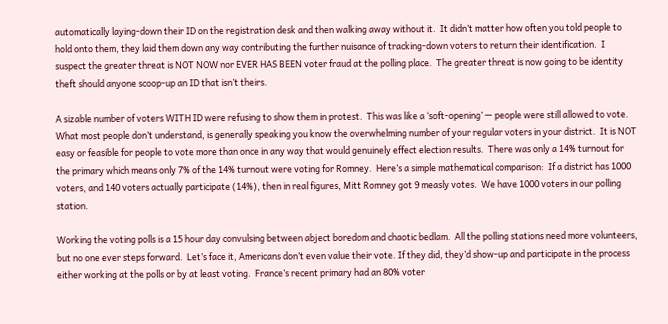automatically laying-down their ID on the registration desk and then walking away without it.  It didn’t matter how often you told people to hold onto them, they laid them down any way contributing the further nuisance of tracking-down voters to return their identification.  I suspect the greater threat is NOT NOW nor EVER HAS BEEN voter fraud at the polling place.  The greater threat is now going to be identity theft should anyone scoop-up an ID that isn’t theirs.

A sizable number of voters WITH ID were refusing to show them in protest.  This was like a ‘soft-opening’ — people were still allowed to vote.   What most people don’t understand, is generally speaking you know the overwhelming number of your regular voters in your district.  It is NOT easy or feasible for people to vote more than once in any way that would genuinely effect election results.  There was only a 14% turnout for the primary which means only 7% of the 14% turnout were voting for Romney.  Here’s a simple mathematical comparison:  If a district has 1000 voters, and 140 voters actually participate (14%), then in real figures, Mitt Romney got 9 measly votes.  We have 1000 voters in our polling station.

Working the voting polls is a 15 hour day convulsing between abject boredom and chaotic bedlam.  All the polling stations need more volunteers, but no one ever steps forward.  Let’s face it, Americans don’t even value their vote. If they did, they’d show-up and participate in the process either working at the polls or by at least voting.  France’s recent primary had an 80% voter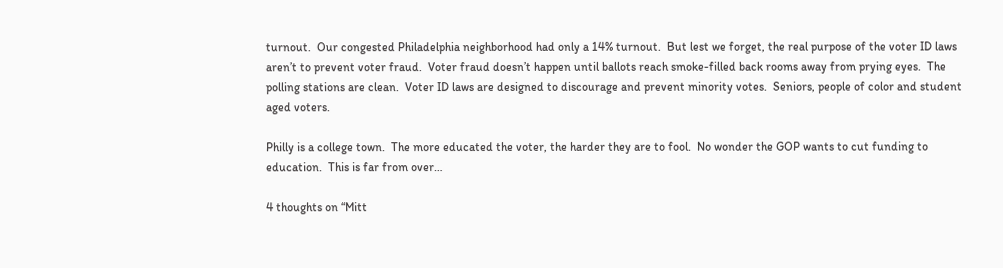turnout.  Our congested Philadelphia neighborhood had only a 14% turnout.  But lest we forget, the real purpose of the voter ID laws aren’t to prevent voter fraud.  Voter fraud doesn’t happen until ballots reach smoke-filled back rooms away from prying eyes.  The polling stations are clean.  Voter ID laws are designed to discourage and prevent minority votes.  Seniors, people of color and student aged voters.

Philly is a college town.  The more educated the voter, the harder they are to fool.  No wonder the GOP wants to cut funding to education.  This is far from over…

4 thoughts on “Mitt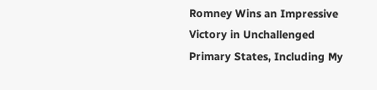Romney Wins an Impressive Victory in Unchallenged Primary States, Including My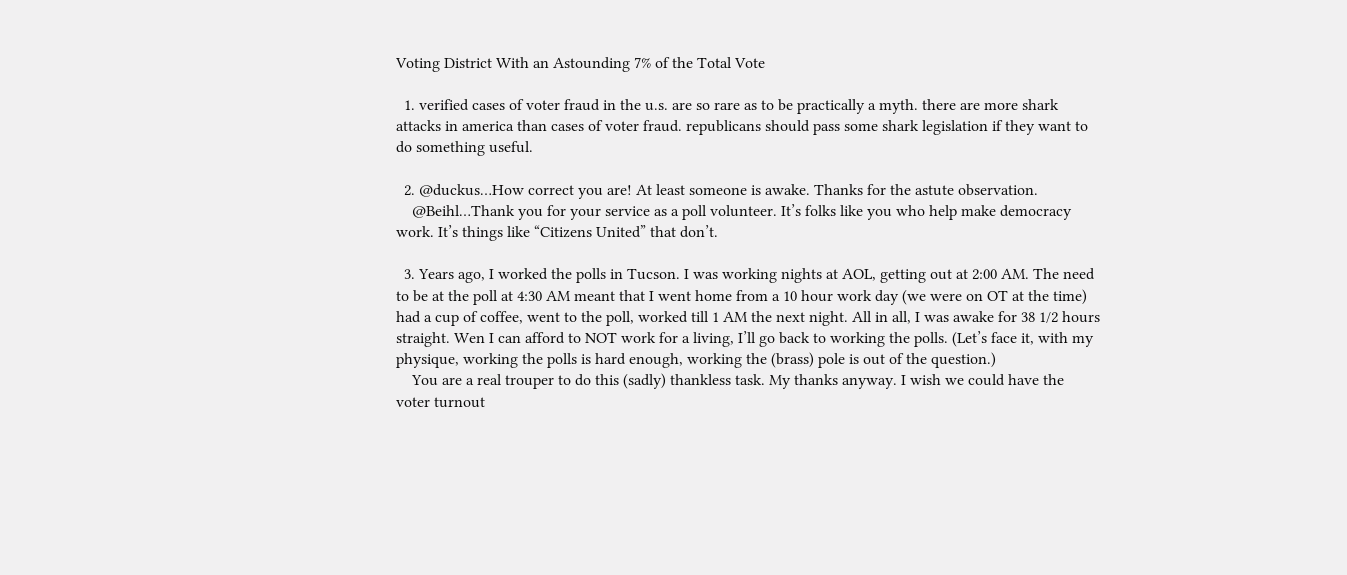Voting District With an Astounding 7% of the Total Vote

  1. verified cases of voter fraud in the u.s. are so rare as to be practically a myth. there are more shark attacks in america than cases of voter fraud. republicans should pass some shark legislation if they want to do something useful.

  2. @duckus…How correct you are! At least someone is awake. Thanks for the astute observation.
    @Beihl…Thank you for your service as a poll volunteer. It’s folks like you who help make democracy work. It’s things like “Citizens United” that don’t.

  3. Years ago, I worked the polls in Tucson. I was working nights at AOL, getting out at 2:00 AM. The need to be at the poll at 4:30 AM meant that I went home from a 10 hour work day (we were on OT at the time) had a cup of coffee, went to the poll, worked till 1 AM the next night. All in all, I was awake for 38 1/2 hours straight. Wen I can afford to NOT work for a living, I’ll go back to working the polls. (Let’s face it, with my physique, working the polls is hard enough, working the (brass) pole is out of the question.)
    You are a real trouper to do this (sadly) thankless task. My thanks anyway. I wish we could have the voter turnout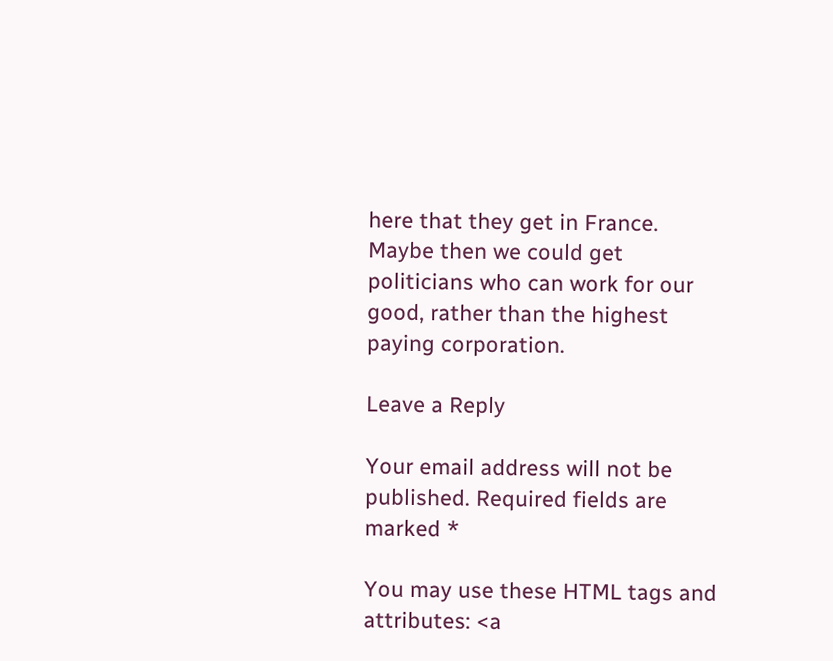here that they get in France. Maybe then we could get politicians who can work for our good, rather than the highest paying corporation.

Leave a Reply

Your email address will not be published. Required fields are marked *

You may use these HTML tags and attributes: <a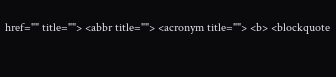href="" title=""> <abbr title=""> <acronym title=""> <b> <blockquote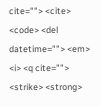cite=""> <cite> <code> <del datetime=""> <em> <i> <q cite=""> <strike> <strong>